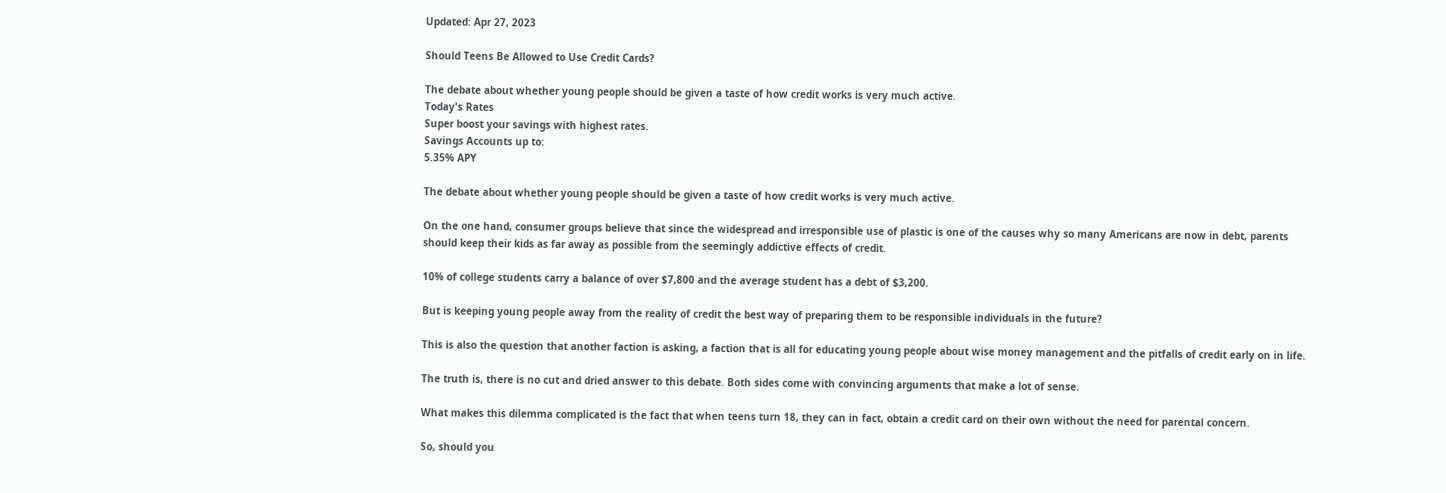Updated: Apr 27, 2023

Should Teens Be Allowed to Use Credit Cards?

The debate about whether young people should be given a taste of how credit works is very much active.
Today's Rates
Super boost your savings with highest rates.
Savings Accounts up to:
5.35% APY

The debate about whether young people should be given a taste of how credit works is very much active.

On the one hand, consumer groups believe that since the widespread and irresponsible use of plastic is one of the causes why so many Americans are now in debt, parents should keep their kids as far away as possible from the seemingly addictive effects of credit.

10% of college students carry a balance of over $7,800 and the average student has a debt of $3,200.

But is keeping young people away from the reality of credit the best way of preparing them to be responsible individuals in the future?

This is also the question that another faction is asking, a faction that is all for educating young people about wise money management and the pitfalls of credit early on in life.

The truth is, there is no cut and dried answer to this debate. Both sides come with convincing arguments that make a lot of sense.

What makes this dilemma complicated is the fact that when teens turn 18, they can in fact, obtain a credit card on their own without the need for parental concern.

So, should you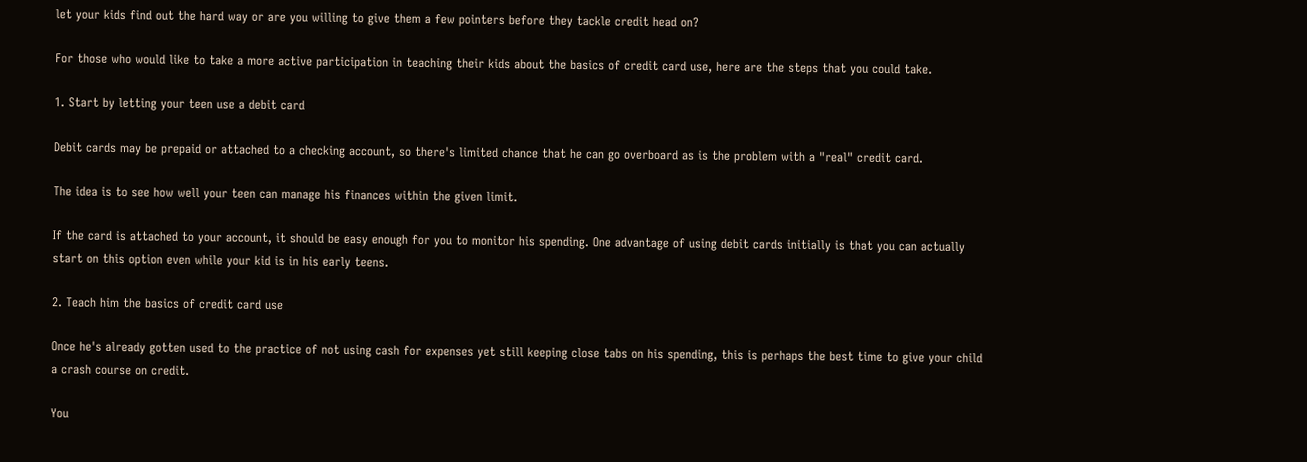let your kids find out the hard way or are you willing to give them a few pointers before they tackle credit head on?

For those who would like to take a more active participation in teaching their kids about the basics of credit card use, here are the steps that you could take.

1. Start by letting your teen use a debit card

Debit cards may be prepaid or attached to a checking account, so there's limited chance that he can go overboard as is the problem with a "real" credit card.

The idea is to see how well your teen can manage his finances within the given limit.

If the card is attached to your account, it should be easy enough for you to monitor his spending. One advantage of using debit cards initially is that you can actually start on this option even while your kid is in his early teens.

2. Teach him the basics of credit card use

Once he's already gotten used to the practice of not using cash for expenses yet still keeping close tabs on his spending, this is perhaps the best time to give your child a crash course on credit.

You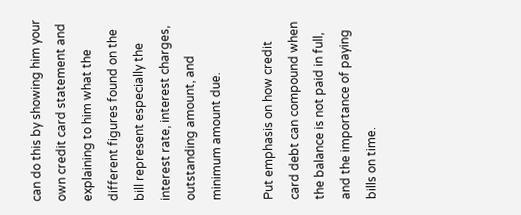can do this by showing him your own credit card statement and explaining to him what the different figures found on the bill represent especially the interest rate, interest charges, outstanding amount, and minimum amount due.

Put emphasis on how credit card debt can compound when the balance is not paid in full, and the importance of paying bills on time.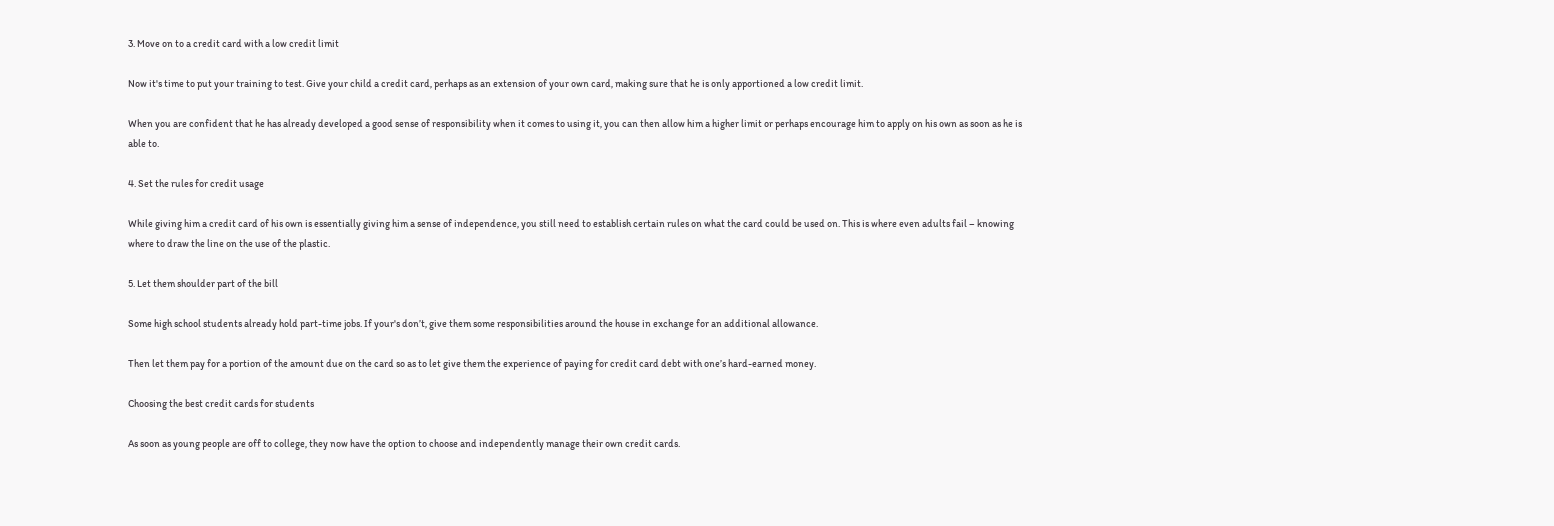3. Move on to a credit card with a low credit limit

Now it's time to put your training to test. Give your child a credit card, perhaps as an extension of your own card, making sure that he is only apportioned a low credit limit.

When you are confident that he has already developed a good sense of responsibility when it comes to using it, you can then allow him a higher limit or perhaps encourage him to apply on his own as soon as he is able to.

4. Set the rules for credit usage

While giving him a credit card of his own is essentially giving him a sense of independence, you still need to establish certain rules on what the card could be used on. This is where even adults fail – knowing where to draw the line on the use of the plastic.

5. Let them shoulder part of the bill

Some high school students already hold part-time jobs. If your's don’t, give them some responsibilities around the house in exchange for an additional allowance.

Then let them pay for a portion of the amount due on the card so as to let give them the experience of paying for credit card debt with one’s hard-earned money.

Choosing the best credit cards for students

As soon as young people are off to college, they now have the option to choose and independently manage their own credit cards.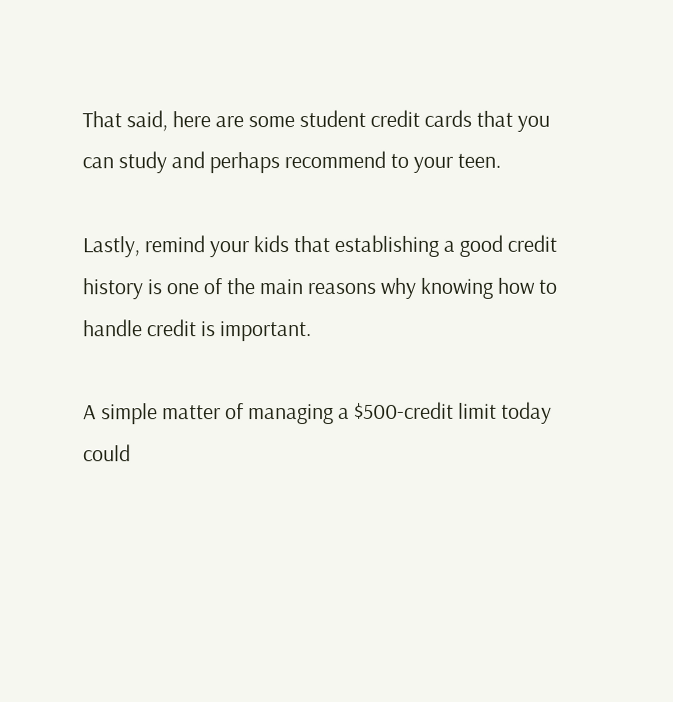That said, here are some student credit cards that you can study and perhaps recommend to your teen.

Lastly, remind your kids that establishing a good credit history is one of the main reasons why knowing how to handle credit is important.

A simple matter of managing a $500-credit limit today could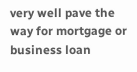very well pave the way for mortgage or business loan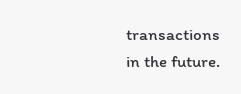transactions in the future.